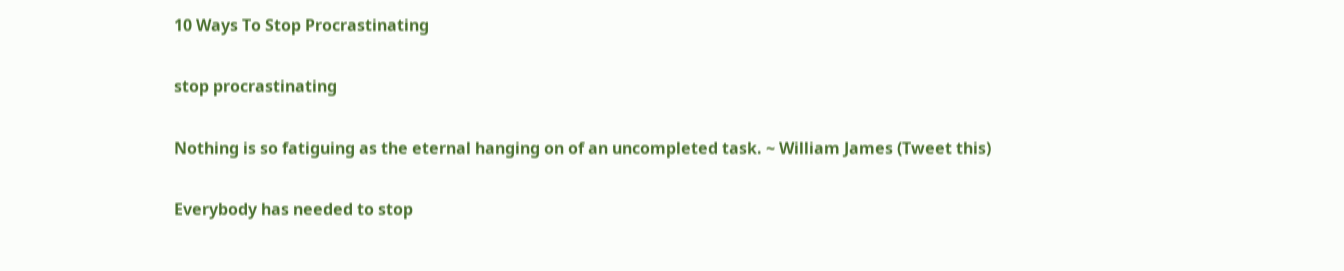10 Ways To Stop Procrastinating

stop procrastinating

Nothing is so fatiguing as the eternal hanging on of an uncompleted task. ~ William James (Tweet this)

Everybody has needed to stop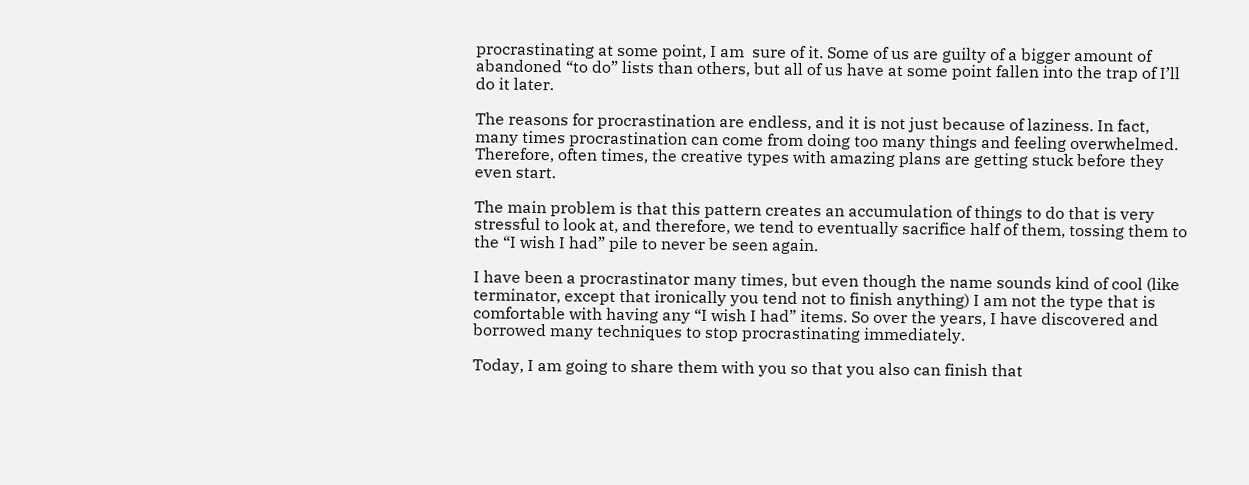procrastinating at some point, I am  sure of it. Some of us are guilty of a bigger amount of abandoned “to do” lists than others, but all of us have at some point fallen into the trap of I’ll do it later.

The reasons for procrastination are endless, and it is not just because of laziness. In fact, many times procrastination can come from doing too many things and feeling overwhelmed. Therefore, often times, the creative types with amazing plans are getting stuck before they even start.

The main problem is that this pattern creates an accumulation of things to do that is very stressful to look at, and therefore, we tend to eventually sacrifice half of them, tossing them to the “I wish I had” pile to never be seen again.

I have been a procrastinator many times, but even though the name sounds kind of cool (like terminator, except that ironically you tend not to finish anything) I am not the type that is comfortable with having any “I wish I had” items. So over the years, I have discovered and borrowed many techniques to stop procrastinating immediately.

Today, I am going to share them with you so that you also can finish that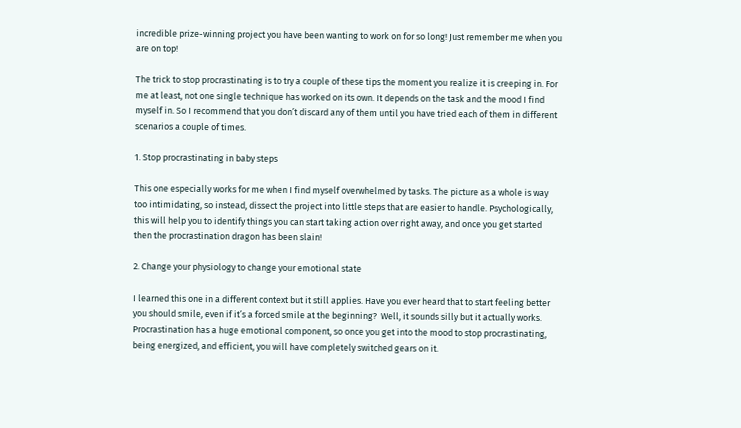incredible prize-winning project you have been wanting to work on for so long! Just remember me when you are on top!

The trick to stop procrastinating is to try a couple of these tips the moment you realize it is creeping in. For me at least, not one single technique has worked on its own. It depends on the task and the mood I find myself in. So I recommend that you don’t discard any of them until you have tried each of them in different scenarios a couple of times.

1. Stop procrastinating in baby steps

This one especially works for me when I find myself overwhelmed by tasks. The picture as a whole is way too intimidating, so instead, dissect the project into little steps that are easier to handle. Psychologically, this will help you to identify things you can start taking action over right away, and once you get started then the procrastination dragon has been slain!

2. Change your physiology to change your emotional state

I learned this one in a different context but it still applies. Have you ever heard that to start feeling better you should smile, even if it’s a forced smile at the beginning?  Well, it sounds silly but it actually works. Procrastination has a huge emotional component, so once you get into the mood to stop procrastinating, being energized, and efficient, you will have completely switched gears on it.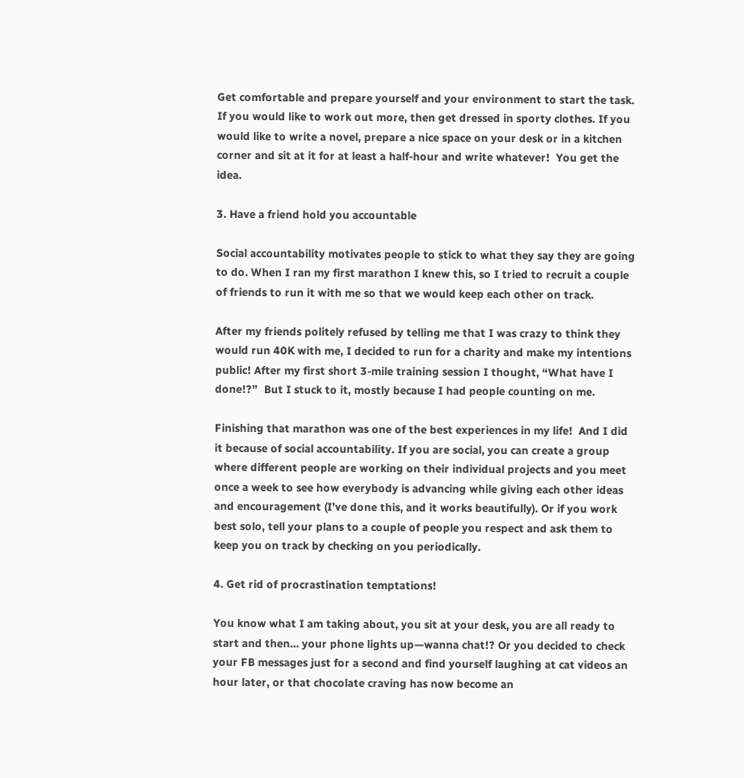Get comfortable and prepare yourself and your environment to start the task. If you would like to work out more, then get dressed in sporty clothes. If you would like to write a novel, prepare a nice space on your desk or in a kitchen corner and sit at it for at least a half-hour and write whatever!  You get the idea.

3. Have a friend hold you accountable

Social accountability motivates people to stick to what they say they are going to do. When I ran my first marathon I knew this, so I tried to recruit a couple of friends to run it with me so that we would keep each other on track.

After my friends politely refused by telling me that I was crazy to think they would run 40K with me, I decided to run for a charity and make my intentions public! After my first short 3-mile training session I thought, “What have I done!?”  But I stuck to it, mostly because I had people counting on me.

Finishing that marathon was one of the best experiences in my life!  And I did it because of social accountability. If you are social, you can create a group where different people are working on their individual projects and you meet once a week to see how everybody is advancing while giving each other ideas and encouragement (I’ve done this, and it works beautifully). Or if you work best solo, tell your plans to a couple of people you respect and ask them to keep you on track by checking on you periodically.

4. Get rid of procrastination temptations!

You know what I am taking about, you sit at your desk, you are all ready to start and then… your phone lights up—wanna chat!? Or you decided to check your FB messages just for a second and find yourself laughing at cat videos an hour later, or that chocolate craving has now become an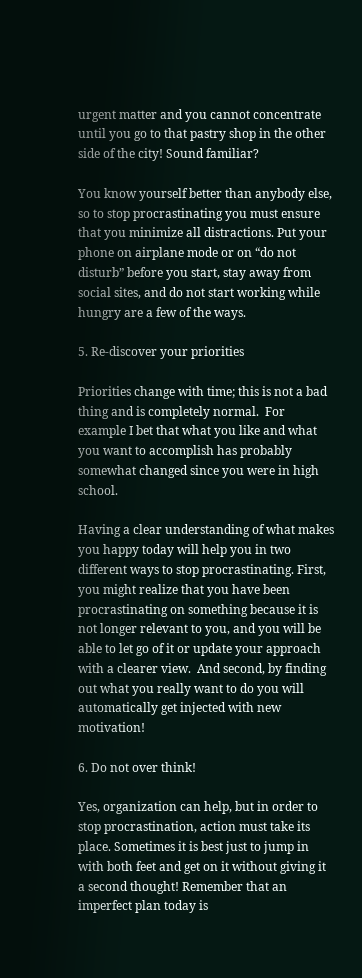urgent matter and you cannot concentrate until you go to that pastry shop in the other side of the city! Sound familiar?

You know yourself better than anybody else, so to stop procrastinating you must ensure that you minimize all distractions. Put your phone on airplane mode or on “do not disturb” before you start, stay away from social sites, and do not start working while hungry are a few of the ways.

5. Re-discover your priorities

Priorities change with time; this is not a bad thing and is completely normal.  For example I bet that what you like and what you want to accomplish has probably somewhat changed since you were in high school.

Having a clear understanding of what makes you happy today will help you in two different ways to stop procrastinating. First, you might realize that you have been procrastinating on something because it is not longer relevant to you, and you will be able to let go of it or update your approach with a clearer view.  And second, by finding out what you really want to do you will automatically get injected with new motivation!

6. Do not over think!

Yes, organization can help, but in order to stop procrastination, action must take its place. Sometimes it is best just to jump in with both feet and get on it without giving it a second thought! Remember that an imperfect plan today is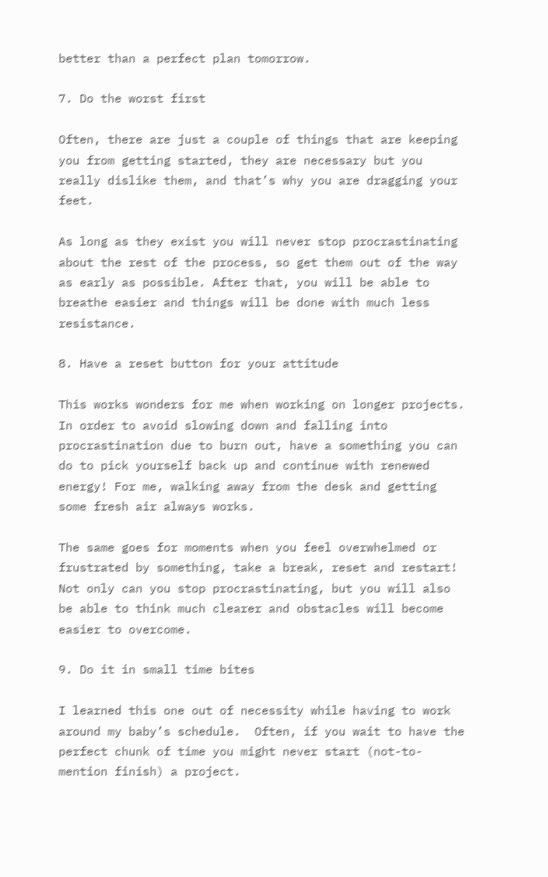better than a perfect plan tomorrow.

7. Do the worst first

Often, there are just a couple of things that are keeping you from getting started, they are necessary but you really dislike them, and that’s why you are dragging your feet.

As long as they exist you will never stop procrastinating about the rest of the process, so get them out of the way as early as possible. After that, you will be able to breathe easier and things will be done with much less resistance.

8. Have a reset button for your attitude

This works wonders for me when working on longer projects. In order to avoid slowing down and falling into procrastination due to burn out, have a something you can do to pick yourself back up and continue with renewed energy! For me, walking away from the desk and getting some fresh air always works.

The same goes for moments when you feel overwhelmed or frustrated by something, take a break, reset and restart! Not only can you stop procrastinating, but you will also be able to think much clearer and obstacles will become easier to overcome.

9. Do it in small time bites

I learned this one out of necessity while having to work around my baby’s schedule.  Often, if you wait to have the perfect chunk of time you might never start (not-to-mention finish) a project.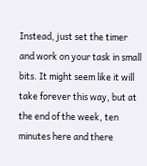Instead, just set the timer and work on your task in small bits. It might seem like it will take forever this way, but at the end of the week, ten minutes here and there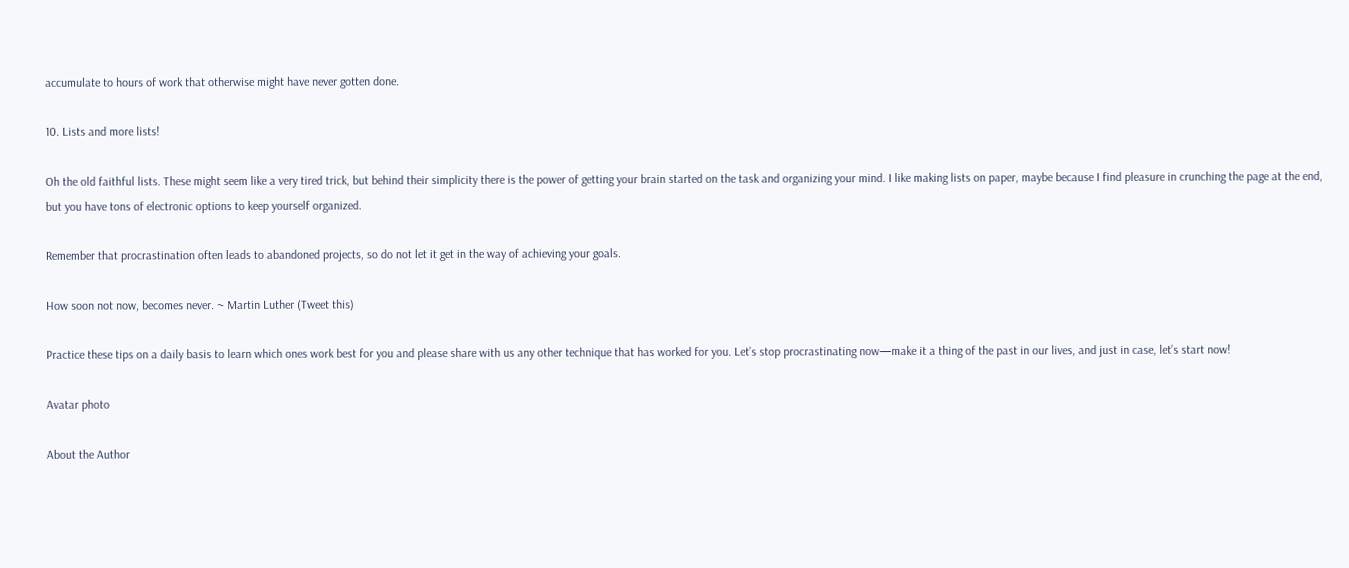accumulate to hours of work that otherwise might have never gotten done.

10. Lists and more lists!

Oh the old faithful lists. These might seem like a very tired trick, but behind their simplicity there is the power of getting your brain started on the task and organizing your mind. I like making lists on paper, maybe because I find pleasure in crunching the page at the end, but you have tons of electronic options to keep yourself organized.

Remember that procrastination often leads to abandoned projects, so do not let it get in the way of achieving your goals.

How soon not now, becomes never. ~ Martin Luther (Tweet this)

Practice these tips on a daily basis to learn which ones work best for you and please share with us any other technique that has worked for you. Let’s stop procrastinating now—make it a thing of the past in our lives, and just in case, let’s start now!

Avatar photo

About the Author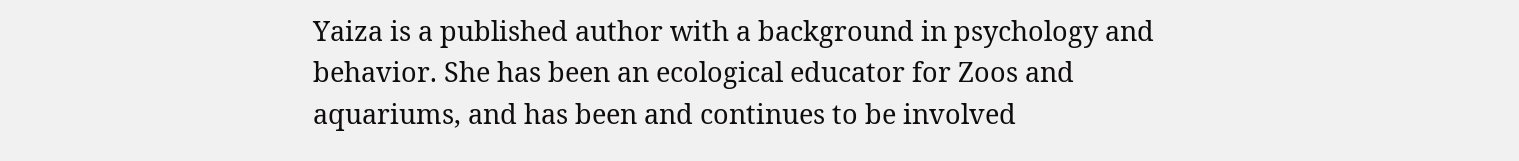Yaiza is a published author with a background in psychology and behavior. She has been an ecological educator for Zoos and aquariums, and has been and continues to be involved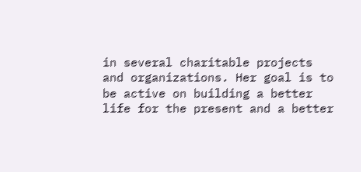in several charitable projects and organizations. Her goal is to be active on building a better life for the present and a better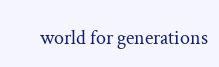world for generations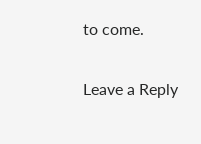to come.

Leave a Reply